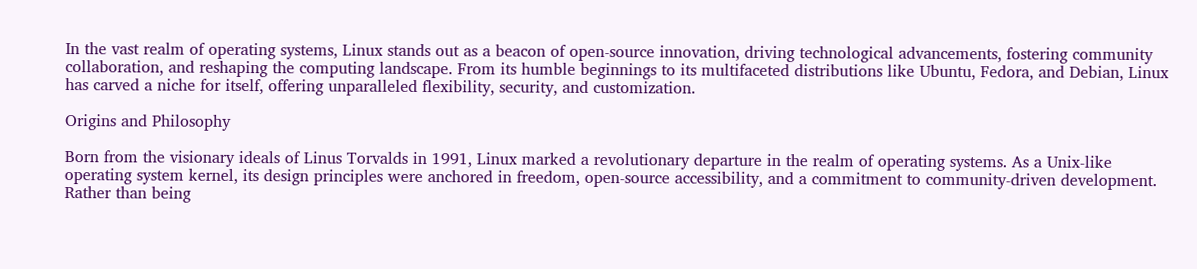In the vast realm of operating systems, Linux stands out as a beacon of open-source innovation, driving technological advancements, fostering community collaboration, and reshaping the computing landscape. From its humble beginnings to its multifaceted distributions like Ubuntu, Fedora, and Debian, Linux has carved a niche for itself, offering unparalleled flexibility, security, and customization.

Origins and Philosophy

Born from the visionary ideals of Linus Torvalds in 1991, Linux marked a revolutionary departure in the realm of operating systems. As a Unix-like operating system kernel, its design principles were anchored in freedom, open-source accessibility, and a commitment to community-driven development. Rather than being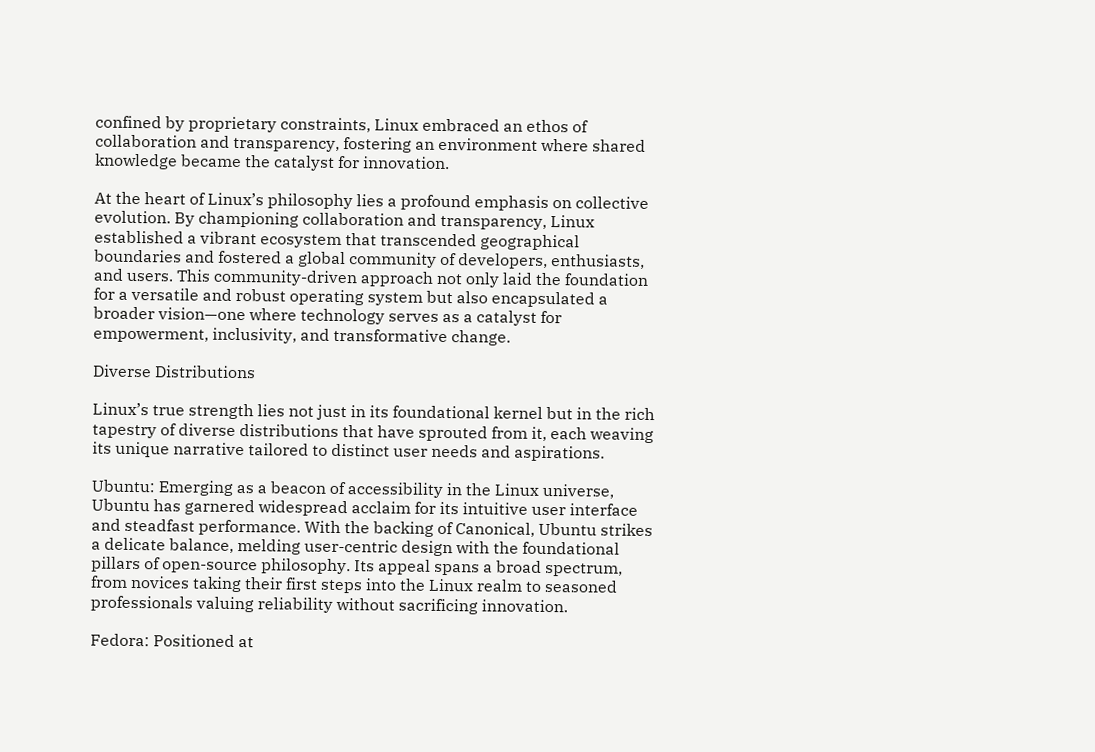confined by proprietary constraints, Linux embraced an ethos of collaboration and transparency, fostering an environment where shared knowledge became the catalyst for innovation.

At the heart of Linux’s philosophy lies a profound emphasis on collective evolution. By championing collaboration and transparency, Linux established a vibrant ecosystem that transcended geographical boundaries and fostered a global community of developers, enthusiasts, and users. This community-driven approach not only laid the foundation for a versatile and robust operating system but also encapsulated a broader vision—one where technology serves as a catalyst for empowerment, inclusivity, and transformative change.

Diverse Distributions

Linux’s true strength lies not just in its foundational kernel but in the rich tapestry of diverse distributions that have sprouted from it, each weaving its unique narrative tailored to distinct user needs and aspirations.

Ubuntu: Emerging as a beacon of accessibility in the Linux universe, Ubuntu has garnered widespread acclaim for its intuitive user interface and steadfast performance. With the backing of Canonical, Ubuntu strikes a delicate balance, melding user-centric design with the foundational pillars of open-source philosophy. Its appeal spans a broad spectrum, from novices taking their first steps into the Linux realm to seasoned professionals valuing reliability without sacrificing innovation.

Fedora: Positioned at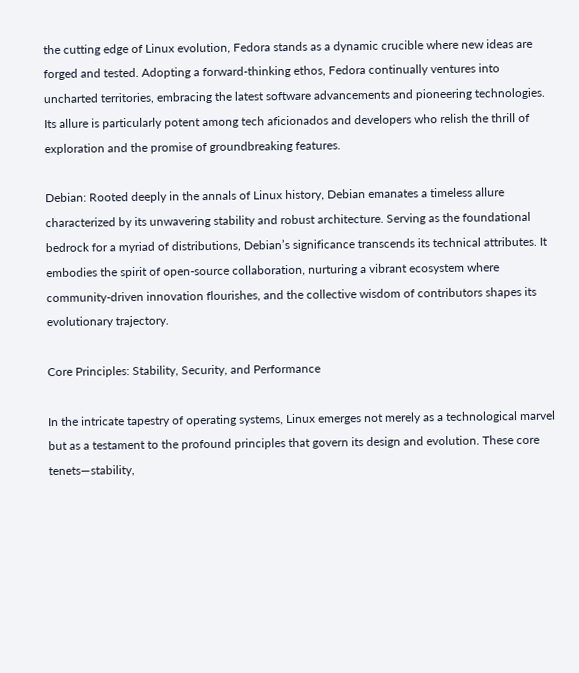the cutting edge of Linux evolution, Fedora stands as a dynamic crucible where new ideas are forged and tested. Adopting a forward-thinking ethos, Fedora continually ventures into uncharted territories, embracing the latest software advancements and pioneering technologies. Its allure is particularly potent among tech aficionados and developers who relish the thrill of exploration and the promise of groundbreaking features.

Debian: Rooted deeply in the annals of Linux history, Debian emanates a timeless allure characterized by its unwavering stability and robust architecture. Serving as the foundational bedrock for a myriad of distributions, Debian’s significance transcends its technical attributes. It embodies the spirit of open-source collaboration, nurturing a vibrant ecosystem where community-driven innovation flourishes, and the collective wisdom of contributors shapes its evolutionary trajectory.

Core Principles: Stability, Security, and Performance

In the intricate tapestry of operating systems, Linux emerges not merely as a technological marvel but as a testament to the profound principles that govern its design and evolution. These core tenets—stability,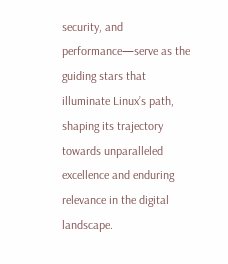security, and performance—serve as the guiding stars that illuminate Linux’s path, shaping its trajectory towards unparalleled excellence and enduring relevance in the digital landscape.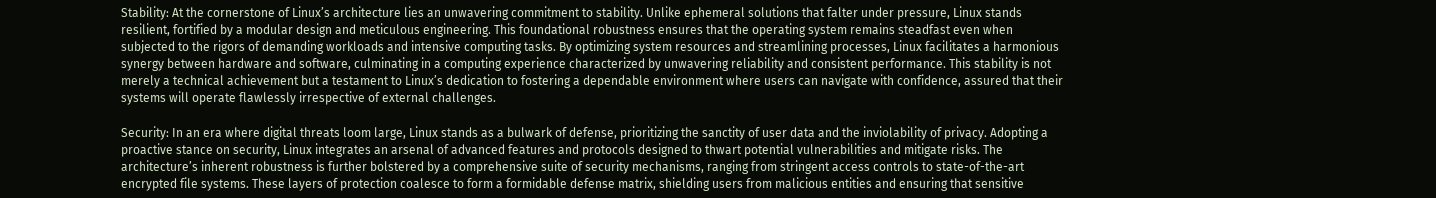Stability: At the cornerstone of Linux’s architecture lies an unwavering commitment to stability. Unlike ephemeral solutions that falter under pressure, Linux stands resilient, fortified by a modular design and meticulous engineering. This foundational robustness ensures that the operating system remains steadfast even when subjected to the rigors of demanding workloads and intensive computing tasks. By optimizing system resources and streamlining processes, Linux facilitates a harmonious synergy between hardware and software, culminating in a computing experience characterized by unwavering reliability and consistent performance. This stability is not merely a technical achievement but a testament to Linux’s dedication to fostering a dependable environment where users can navigate with confidence, assured that their systems will operate flawlessly irrespective of external challenges.

Security: In an era where digital threats loom large, Linux stands as a bulwark of defense, prioritizing the sanctity of user data and the inviolability of privacy. Adopting a proactive stance on security, Linux integrates an arsenal of advanced features and protocols designed to thwart potential vulnerabilities and mitigate risks. The architecture’s inherent robustness is further bolstered by a comprehensive suite of security mechanisms, ranging from stringent access controls to state-of-the-art encrypted file systems. These layers of protection coalesce to form a formidable defense matrix, shielding users from malicious entities and ensuring that sensitive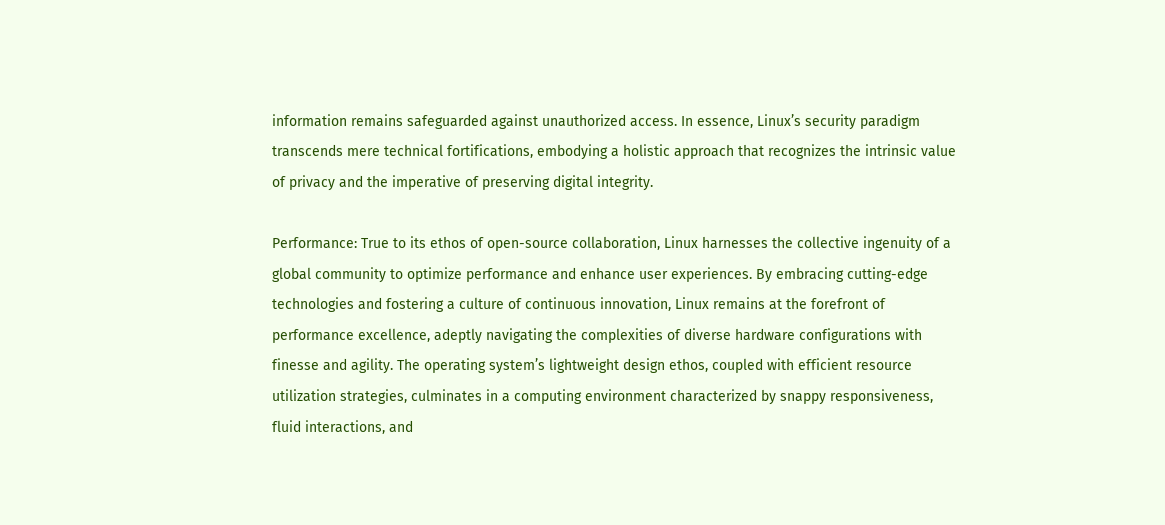information remains safeguarded against unauthorized access. In essence, Linux’s security paradigm transcends mere technical fortifications, embodying a holistic approach that recognizes the intrinsic value of privacy and the imperative of preserving digital integrity.

Performance: True to its ethos of open-source collaboration, Linux harnesses the collective ingenuity of a global community to optimize performance and enhance user experiences. By embracing cutting-edge technologies and fostering a culture of continuous innovation, Linux remains at the forefront of performance excellence, adeptly navigating the complexities of diverse hardware configurations with finesse and agility. The operating system’s lightweight design ethos, coupled with efficient resource utilization strategies, culminates in a computing environment characterized by snappy responsiveness, fluid interactions, and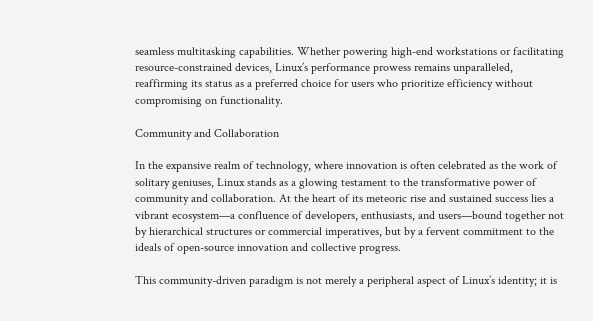seamless multitasking capabilities. Whether powering high-end workstations or facilitating resource-constrained devices, Linux’s performance prowess remains unparalleled, reaffirming its status as a preferred choice for users who prioritize efficiency without compromising on functionality.

Community and Collaboration

In the expansive realm of technology, where innovation is often celebrated as the work of solitary geniuses, Linux stands as a glowing testament to the transformative power of community and collaboration. At the heart of its meteoric rise and sustained success lies a vibrant ecosystem—a confluence of developers, enthusiasts, and users—bound together not by hierarchical structures or commercial imperatives, but by a fervent commitment to the ideals of open-source innovation and collective progress.

This community-driven paradigm is not merely a peripheral aspect of Linux’s identity; it is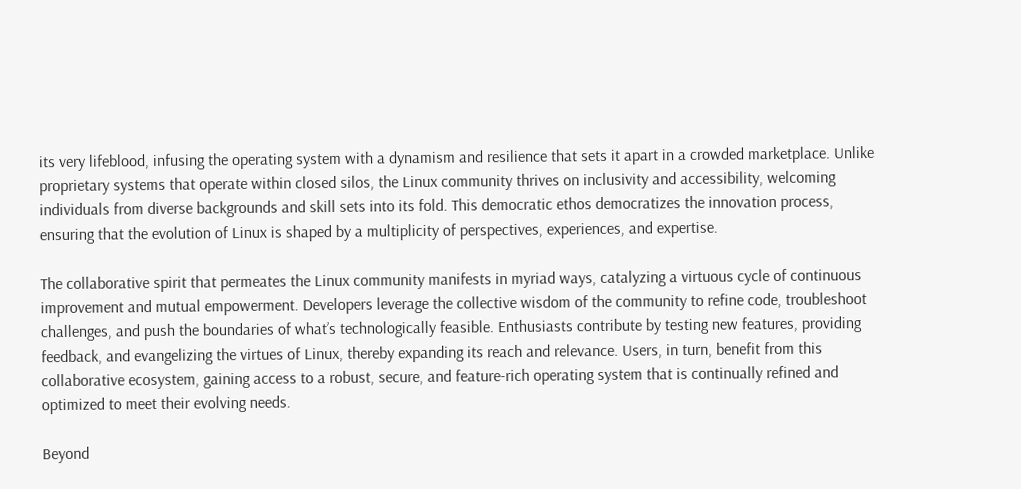its very lifeblood, infusing the operating system with a dynamism and resilience that sets it apart in a crowded marketplace. Unlike proprietary systems that operate within closed silos, the Linux community thrives on inclusivity and accessibility, welcoming individuals from diverse backgrounds and skill sets into its fold. This democratic ethos democratizes the innovation process, ensuring that the evolution of Linux is shaped by a multiplicity of perspectives, experiences, and expertise.

The collaborative spirit that permeates the Linux community manifests in myriad ways, catalyzing a virtuous cycle of continuous improvement and mutual empowerment. Developers leverage the collective wisdom of the community to refine code, troubleshoot challenges, and push the boundaries of what’s technologically feasible. Enthusiasts contribute by testing new features, providing feedback, and evangelizing the virtues of Linux, thereby expanding its reach and relevance. Users, in turn, benefit from this collaborative ecosystem, gaining access to a robust, secure, and feature-rich operating system that is continually refined and optimized to meet their evolving needs.

Beyond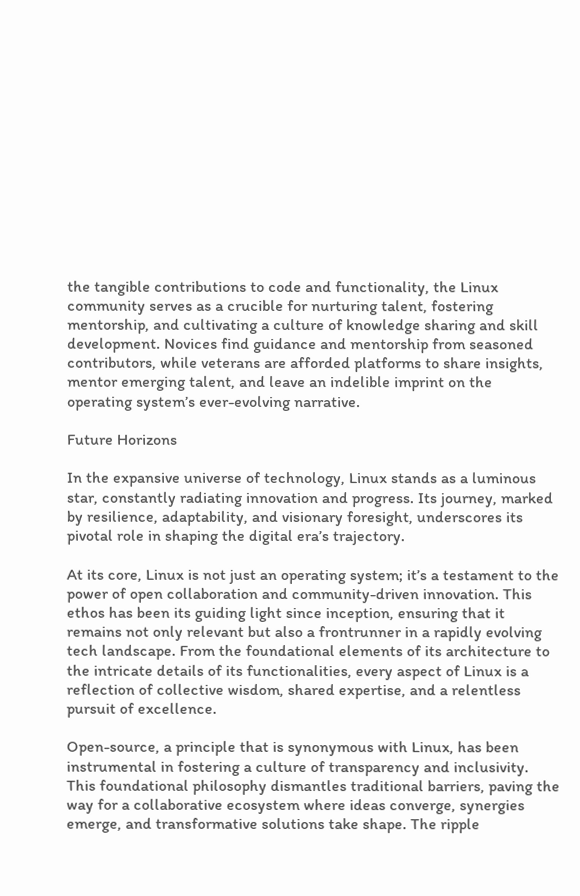the tangible contributions to code and functionality, the Linux community serves as a crucible for nurturing talent, fostering mentorship, and cultivating a culture of knowledge sharing and skill development. Novices find guidance and mentorship from seasoned contributors, while veterans are afforded platforms to share insights, mentor emerging talent, and leave an indelible imprint on the operating system’s ever-evolving narrative.

Future Horizons

In the expansive universe of technology, Linux stands as a luminous star, constantly radiating innovation and progress. Its journey, marked by resilience, adaptability, and visionary foresight, underscores its pivotal role in shaping the digital era’s trajectory.

At its core, Linux is not just an operating system; it’s a testament to the power of open collaboration and community-driven innovation. This ethos has been its guiding light since inception, ensuring that it remains not only relevant but also a frontrunner in a rapidly evolving tech landscape. From the foundational elements of its architecture to the intricate details of its functionalities, every aspect of Linux is a reflection of collective wisdom, shared expertise, and a relentless pursuit of excellence.

Open-source, a principle that is synonymous with Linux, has been instrumental in fostering a culture of transparency and inclusivity. This foundational philosophy dismantles traditional barriers, paving the way for a collaborative ecosystem where ideas converge, synergies emerge, and transformative solutions take shape. The ripple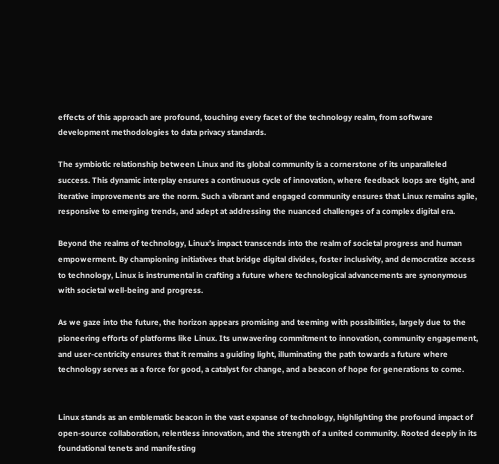effects of this approach are profound, touching every facet of the technology realm, from software development methodologies to data privacy standards.

The symbiotic relationship between Linux and its global community is a cornerstone of its unparalleled success. This dynamic interplay ensures a continuous cycle of innovation, where feedback loops are tight, and iterative improvements are the norm. Such a vibrant and engaged community ensures that Linux remains agile, responsive to emerging trends, and adept at addressing the nuanced challenges of a complex digital era.

Beyond the realms of technology, Linux’s impact transcends into the realm of societal progress and human empowerment. By championing initiatives that bridge digital divides, foster inclusivity, and democratize access to technology, Linux is instrumental in crafting a future where technological advancements are synonymous with societal well-being and progress.

As we gaze into the future, the horizon appears promising and teeming with possibilities, largely due to the pioneering efforts of platforms like Linux. Its unwavering commitment to innovation, community engagement, and user-centricity ensures that it remains a guiding light, illuminating the path towards a future where technology serves as a force for good, a catalyst for change, and a beacon of hope for generations to come.


Linux stands as an emblematic beacon in the vast expanse of technology, highlighting the profound impact of open-source collaboration, relentless innovation, and the strength of a united community. Rooted deeply in its foundational tenets and manifesting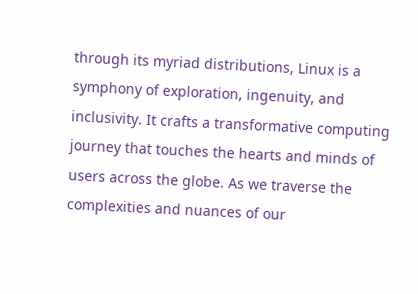through its myriad distributions, Linux is a symphony of exploration, ingenuity, and inclusivity. It crafts a transformative computing journey that touches the hearts and minds of users across the globe. As we traverse the complexities and nuances of our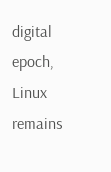digital epoch, Linux remains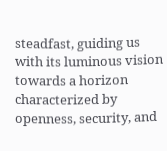steadfast, guiding us with its luminous vision towards a horizon characterized by openness, security, and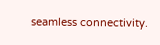seamless connectivity.